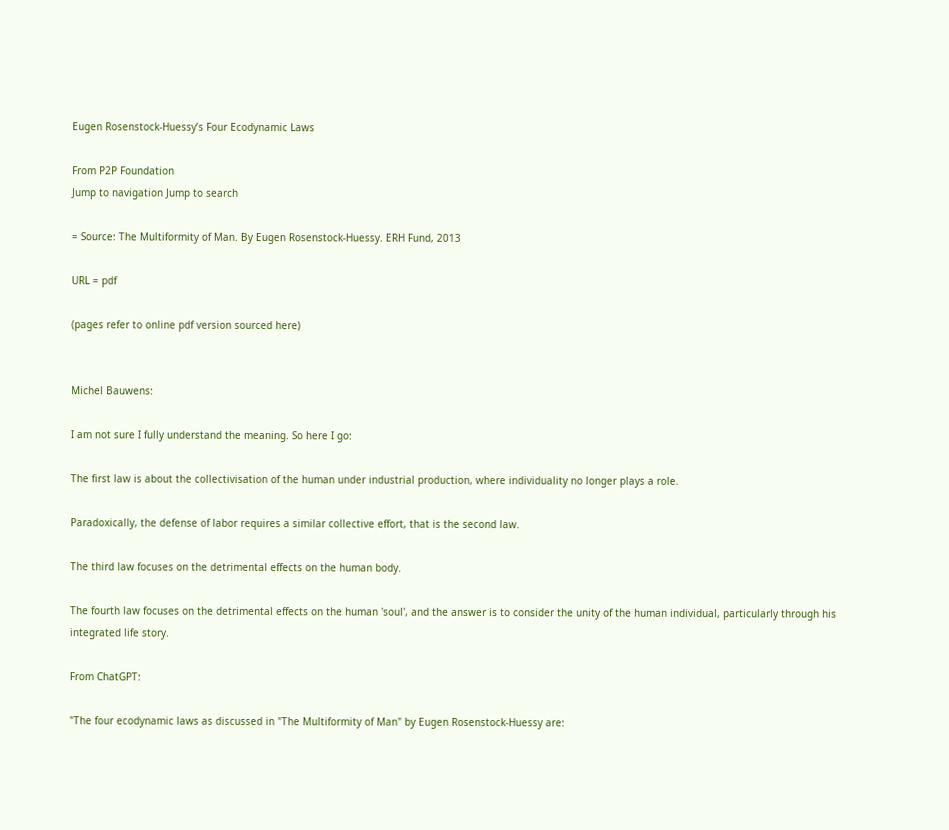Eugen Rosenstock-Huessy’s Four Ecodynamic Laws

From P2P Foundation
Jump to navigation Jump to search

= Source: The Multiformity of Man. By Eugen Rosenstock-Huessy. ERH Fund, 2013

URL = pdf

(pages refer to online pdf version sourced here)


Michel Bauwens:

I am not sure I fully understand the meaning. So here I go:

The first law is about the collectivisation of the human under industrial production, where individuality no longer plays a role.

Paradoxically, the defense of labor requires a similar collective effort, that is the second law.

The third law focuses on the detrimental effects on the human body.

The fourth law focuses on the detrimental effects on the human 'soul', and the answer is to consider the unity of the human individual, particularly through his integrated life story.

From ChatGPT:

"The four ecodynamic laws as discussed in "The Multiformity of Man" by Eugen Rosenstock-Huessy are: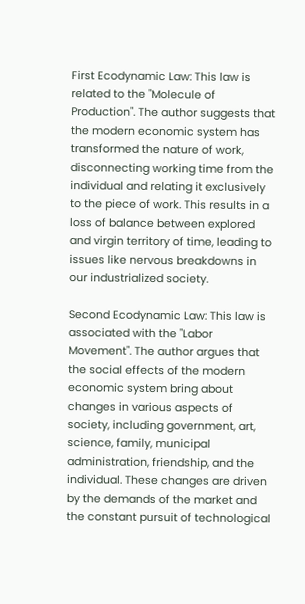First Ecodynamic Law: This law is related to the "Molecule of Production". The author suggests that the modern economic system has transformed the nature of work, disconnecting working time from the individual and relating it exclusively to the piece of work. This results in a loss of balance between explored and virgin territory of time, leading to issues like nervous breakdowns in our industrialized society.

Second Ecodynamic Law: This law is associated with the "Labor Movement". The author argues that the social effects of the modern economic system bring about changes in various aspects of society, including government, art, science, family, municipal administration, friendship, and the individual. These changes are driven by the demands of the market and the constant pursuit of technological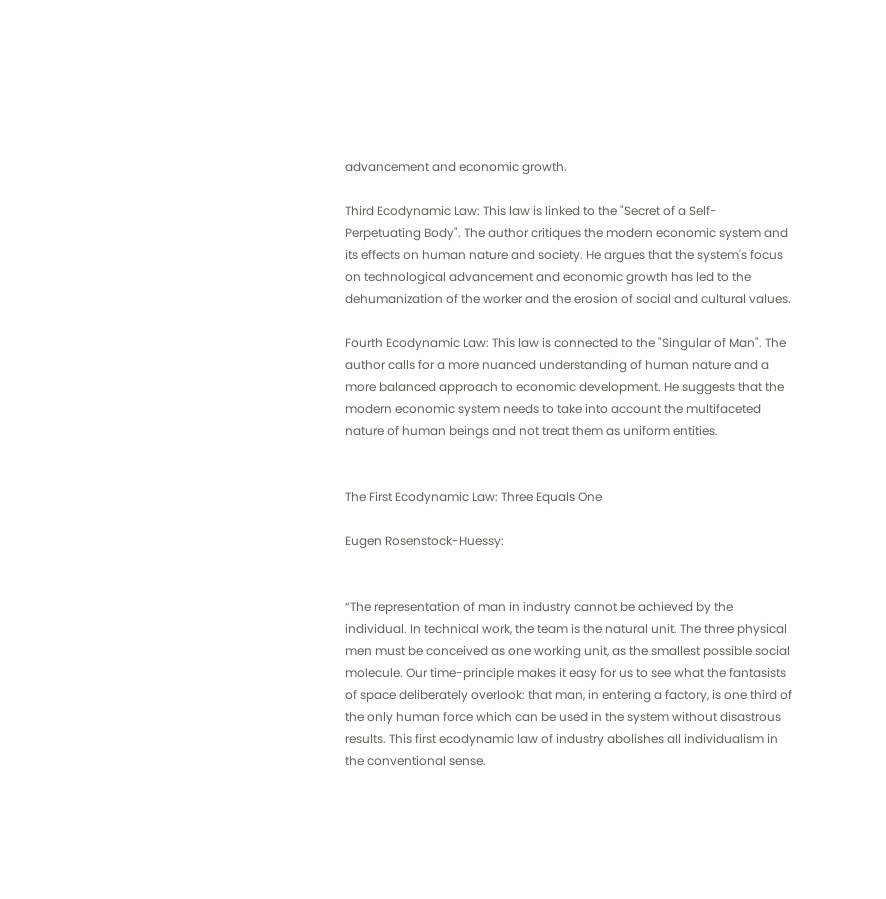advancement and economic growth.

Third Ecodynamic Law: This law is linked to the "Secret of a Self-Perpetuating Body". The author critiques the modern economic system and its effects on human nature and society. He argues that the system's focus on technological advancement and economic growth has led to the dehumanization of the worker and the erosion of social and cultural values.

Fourth Ecodynamic Law: This law is connected to the "Singular of Man". The author calls for a more nuanced understanding of human nature and a more balanced approach to economic development. He suggests that the modern economic system needs to take into account the multifaceted nature of human beings and not treat them as uniform entities.


The First Ecodynamic Law: Three Equals One

Eugen Rosenstock-Huessy:


“The representation of man in industry cannot be achieved by the individual. In technical work, the team is the natural unit. The three physical men must be conceived as one working unit, as the smallest possible social molecule. Our time-principle makes it easy for us to see what the fantasists of space deliberately overlook: that man, in entering a factory, is one third of the only human force which can be used in the system without disastrous results. This first ecodynamic law of industry abolishes all individualism in the conventional sense.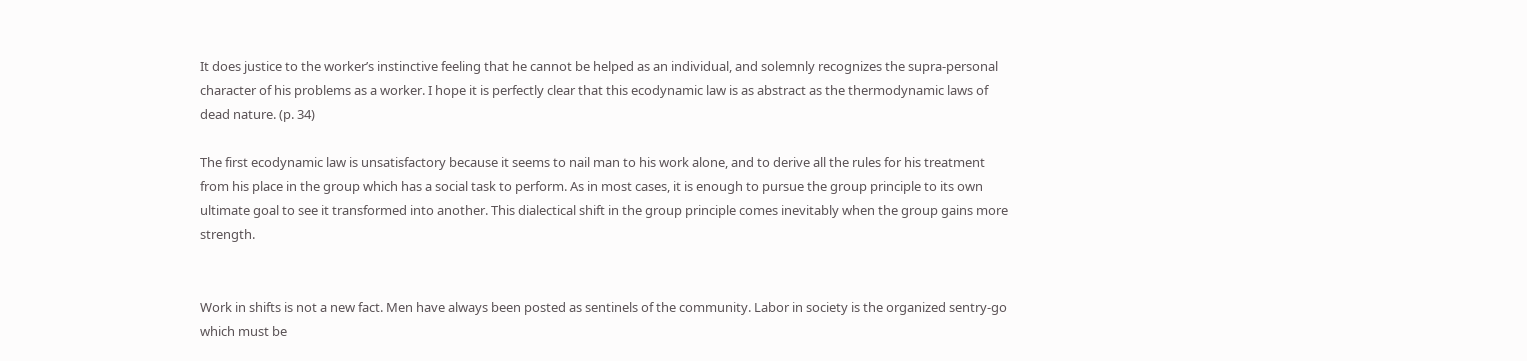It does justice to the worker’s instinctive feeling that he cannot be helped as an individual, and solemnly recognizes the supra-personal character of his problems as a worker. I hope it is perfectly clear that this ecodynamic law is as abstract as the thermodynamic laws of dead nature. (p. 34)

The first ecodynamic law is unsatisfactory because it seems to nail man to his work alone, and to derive all the rules for his treatment from his place in the group which has a social task to perform. As in most cases, it is enough to pursue the group principle to its own ultimate goal to see it transformed into another. This dialectical shift in the group principle comes inevitably when the group gains more strength.


Work in shifts is not a new fact. Men have always been posted as sentinels of the community. Labor in society is the organized sentry-go which must be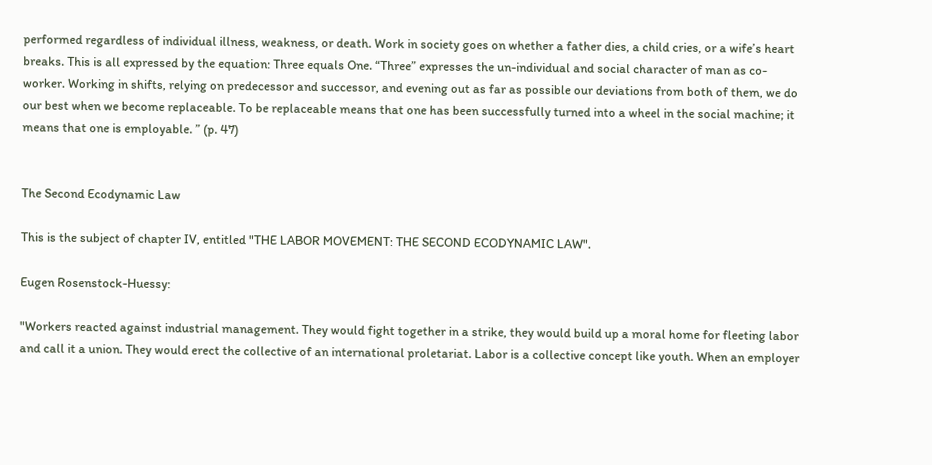performed regardless of individual illness, weakness, or death. Work in society goes on whether a father dies, a child cries, or a wife’s heart breaks. This is all expressed by the equation: Three equals One. “Three” expresses the un-individual and social character of man as co-worker. Working in shifts, relying on predecessor and successor, and evening out as far as possible our deviations from both of them, we do our best when we become replaceable. To be replaceable means that one has been successfully turned into a wheel in the social machine; it means that one is employable. ” (p. 47)


The Second Ecodynamic Law

This is the subject of chapter IV, entitled "THE LABOR MOVEMENT: THE SECOND ECODYNAMIC LAW".

Eugen Rosenstock-Huessy:

"Workers reacted against industrial management. They would fight together in a strike, they would build up a moral home for fleeting labor and call it a union. They would erect the collective of an international proletariat. Labor is a collective concept like youth. When an employer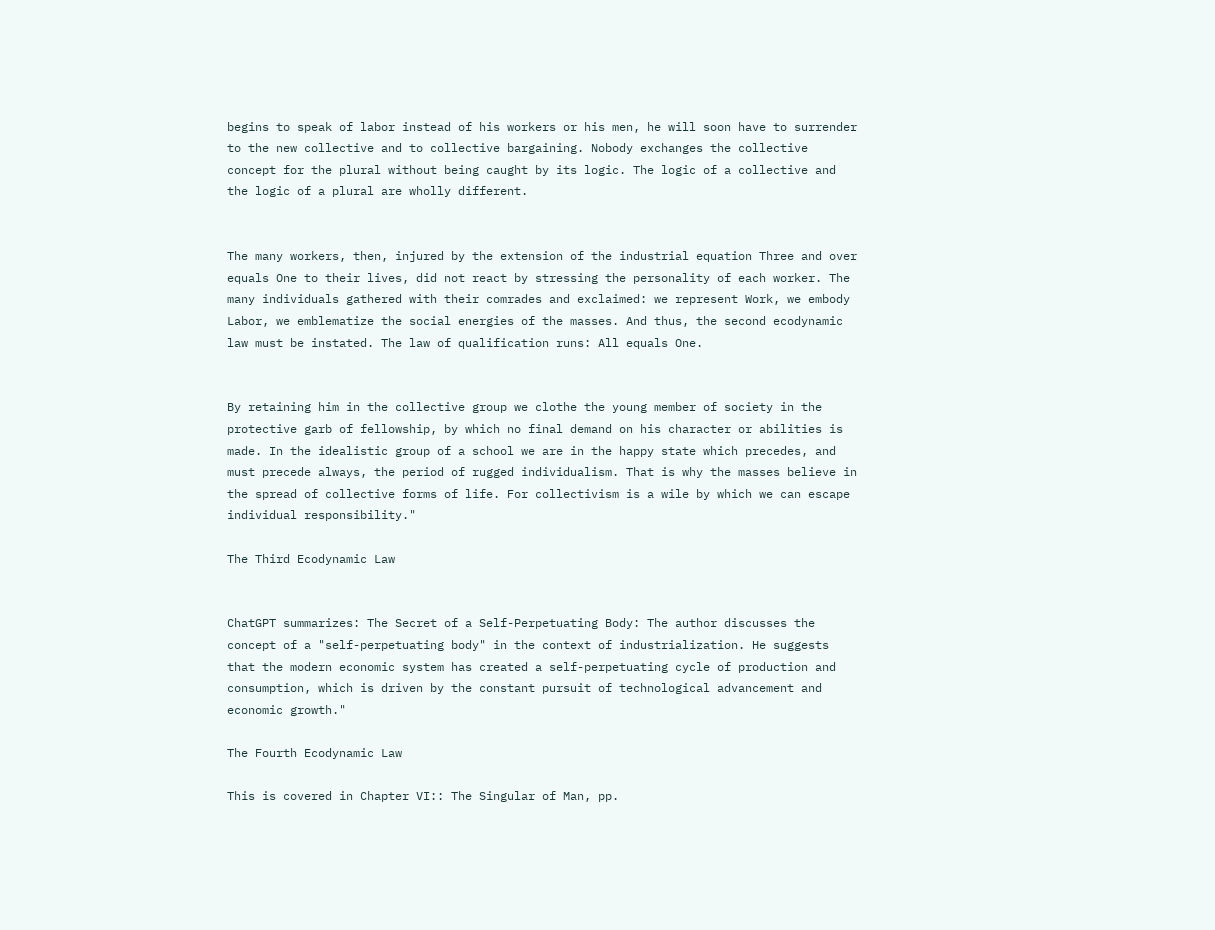begins to speak of labor instead of his workers or his men, he will soon have to surrender to the new collective and to collective bargaining. Nobody exchanges the collective concept for the plural without being caught by its logic. The logic of a collective and the logic of a plural are wholly different.


The many workers, then, injured by the extension of the industrial equation Three and over equals One to their lives, did not react by stressing the personality of each worker. The many individuals gathered with their comrades and exclaimed: we represent Work, we embody Labor, we emblematize the social energies of the masses. And thus, the second ecodynamic law must be instated. The law of qualification runs: All equals One.


By retaining him in the collective group we clothe the young member of society in the protective garb of fellowship, by which no final demand on his character or abilities is made. In the idealistic group of a school we are in the happy state which precedes, and must precede always, the period of rugged individualism. That is why the masses believe in the spread of collective forms of life. For collectivism is a wile by which we can escape individual responsibility."

The Third Ecodynamic Law


ChatGPT summarizes: The Secret of a Self-Perpetuating Body: The author discusses the concept of a "self-perpetuating body" in the context of industrialization. He suggests that the modern economic system has created a self-perpetuating cycle of production and consumption, which is driven by the constant pursuit of technological advancement and economic growth."

The Fourth Ecodynamic Law

This is covered in Chapter VI:: The Singular of Man, pp.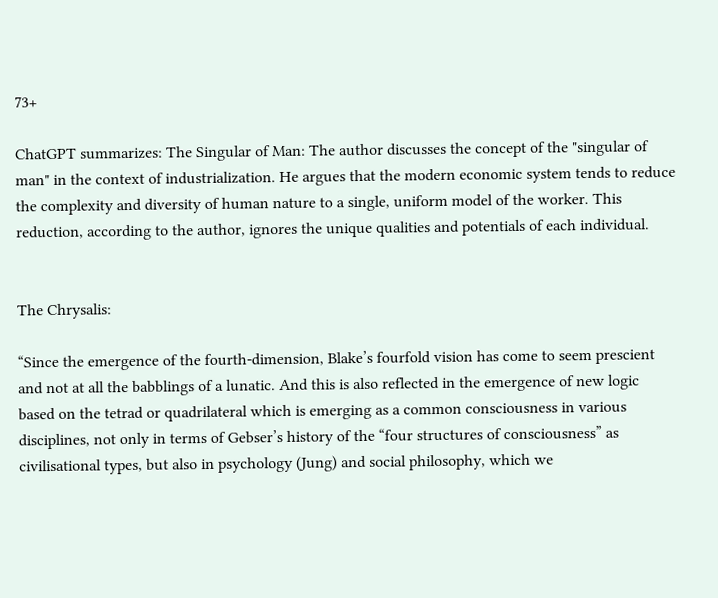73+

ChatGPT summarizes: The Singular of Man: The author discusses the concept of the "singular of man" in the context of industrialization. He argues that the modern economic system tends to reduce the complexity and diversity of human nature to a single, uniform model of the worker. This reduction, according to the author, ignores the unique qualities and potentials of each individual.


The Chrysalis:

“Since the emergence of the fourth-dimension, Blake’s fourfold vision has come to seem prescient and not at all the babblings of a lunatic. And this is also reflected in the emergence of new logic based on the tetrad or quadrilateral which is emerging as a common consciousness in various disciplines, not only in terms of Gebser’s history of the “four structures of consciousness” as civilisational types, but also in psychology (Jung) and social philosophy, which we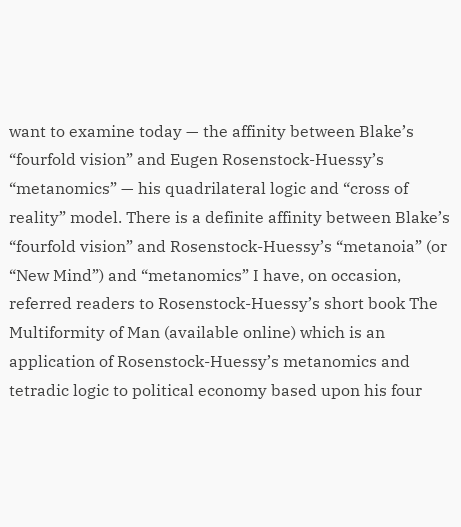want to examine today — the affinity between Blake’s “fourfold vision” and Eugen Rosenstock-Huessy’s “metanomics” — his quadrilateral logic and “cross of reality” model. There is a definite affinity between Blake’s “fourfold vision” and Rosenstock-Huessy’s “metanoia” (or “New Mind”) and “metanomics” I have, on occasion, referred readers to Rosenstock-Huessy’s short book The Multiformity of Man (available online) which is an application of Rosenstock-Huessy’s metanomics and tetradic logic to political economy based upon his four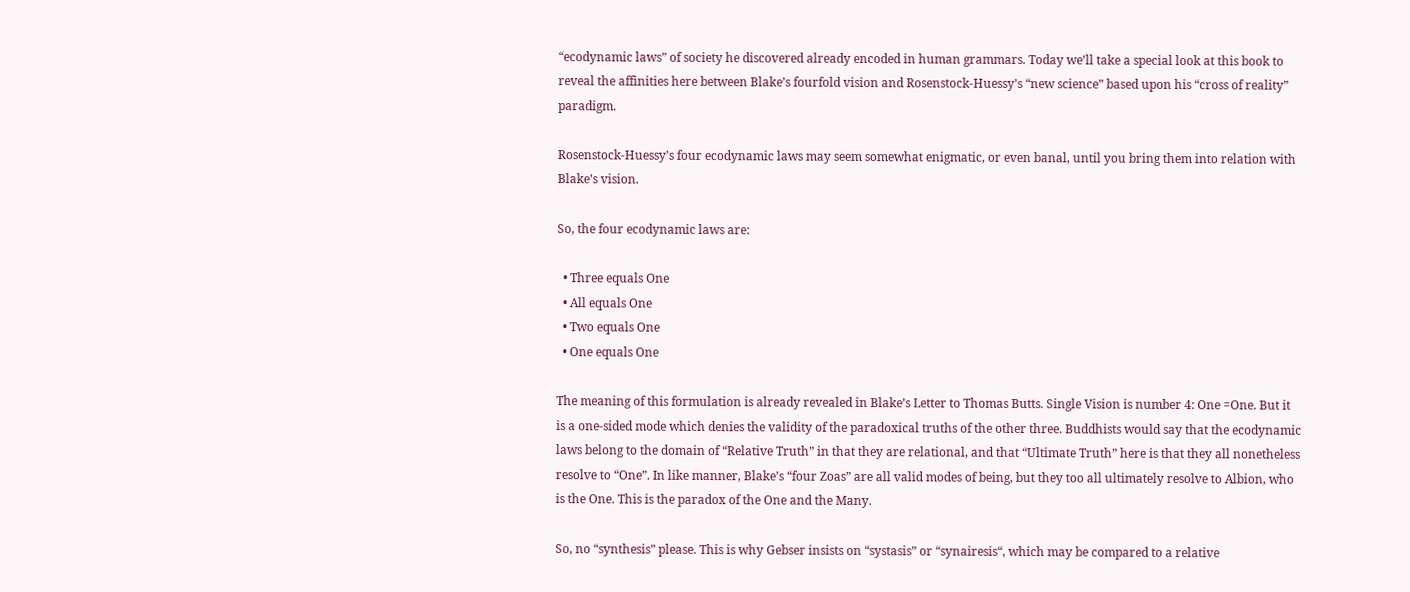“ecodynamic laws” of society he discovered already encoded in human grammars. Today we’ll take a special look at this book to reveal the affinities here between Blake’s fourfold vision and Rosenstock-Huessy’s “new science” based upon his “cross of reality” paradigm.

Rosenstock-Huessy’s four ecodynamic laws may seem somewhat enigmatic, or even banal, until you bring them into relation with Blake’s vision.

So, the four ecodynamic laws are:

  • Three equals One
  • All equals One
  • Two equals One
  • One equals One

The meaning of this formulation is already revealed in Blake’s Letter to Thomas Butts. Single Vision is number 4: One =One. But it is a one-sided mode which denies the validity of the paradoxical truths of the other three. Buddhists would say that the ecodynamic laws belong to the domain of “Relative Truth” in that they are relational, and that “Ultimate Truth” here is that they all nonetheless resolve to “One”. In like manner, Blake’s “four Zoas” are all valid modes of being, but they too all ultimately resolve to Albion, who is the One. This is the paradox of the One and the Many.

So, no “synthesis” please. This is why Gebser insists on “systasis” or “synairesis“, which may be compared to a relative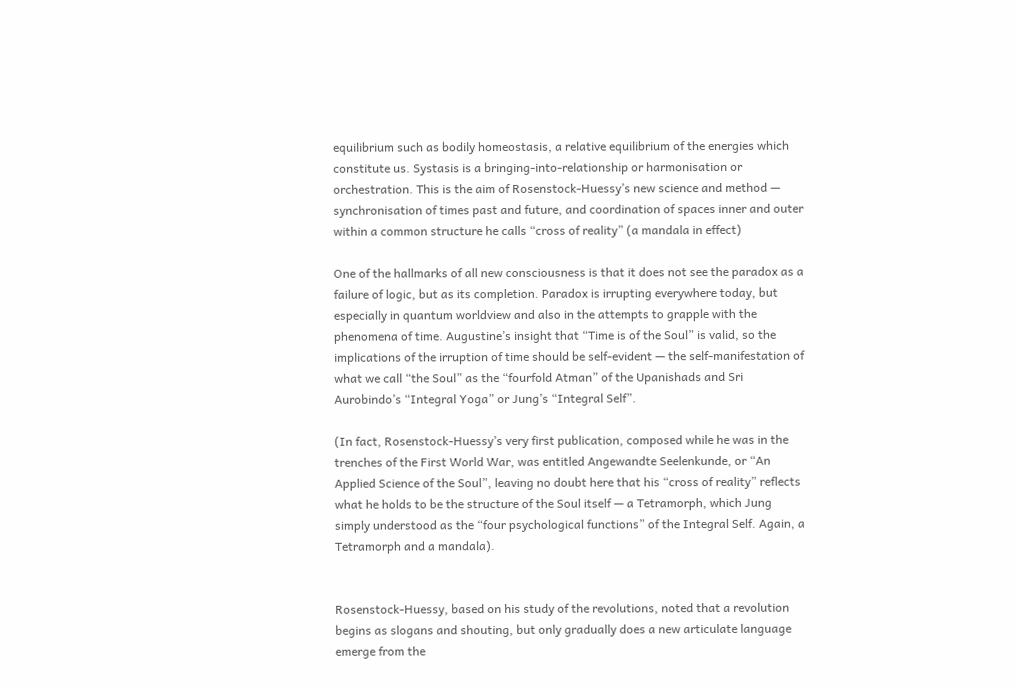equilibrium such as bodily homeostasis, a relative equilibrium of the energies which constitute us. Systasis is a bringing-into-relationship or harmonisation or orchestration. This is the aim of Rosenstock-Huessy’s new science and method — synchronisation of times past and future, and coordination of spaces inner and outer within a common structure he calls “cross of reality” (a mandala in effect)

One of the hallmarks of all new consciousness is that it does not see the paradox as a failure of logic, but as its completion. Paradox is irrupting everywhere today, but especially in quantum worldview and also in the attempts to grapple with the phenomena of time. Augustine’s insight that “Time is of the Soul” is valid, so the implications of the irruption of time should be self-evident — the self-manifestation of what we call “the Soul” as the “fourfold Atman” of the Upanishads and Sri Aurobindo’s “Integral Yoga” or Jung’s “Integral Self”.

(In fact, Rosenstock-Huessy’s very first publication, composed while he was in the trenches of the First World War, was entitled Angewandte Seelenkunde, or “An Applied Science of the Soul”, leaving no doubt here that his “cross of reality” reflects what he holds to be the structure of the Soul itself — a Tetramorph, which Jung simply understood as the “four psychological functions” of the Integral Self. Again, a Tetramorph and a mandala).


Rosenstock-Huessy, based on his study of the revolutions, noted that a revolution begins as slogans and shouting, but only gradually does a new articulate language emerge from the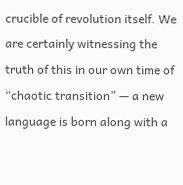crucible of revolution itself. We are certainly witnessing the truth of this in our own time of “chaotic transition” — a new language is born along with a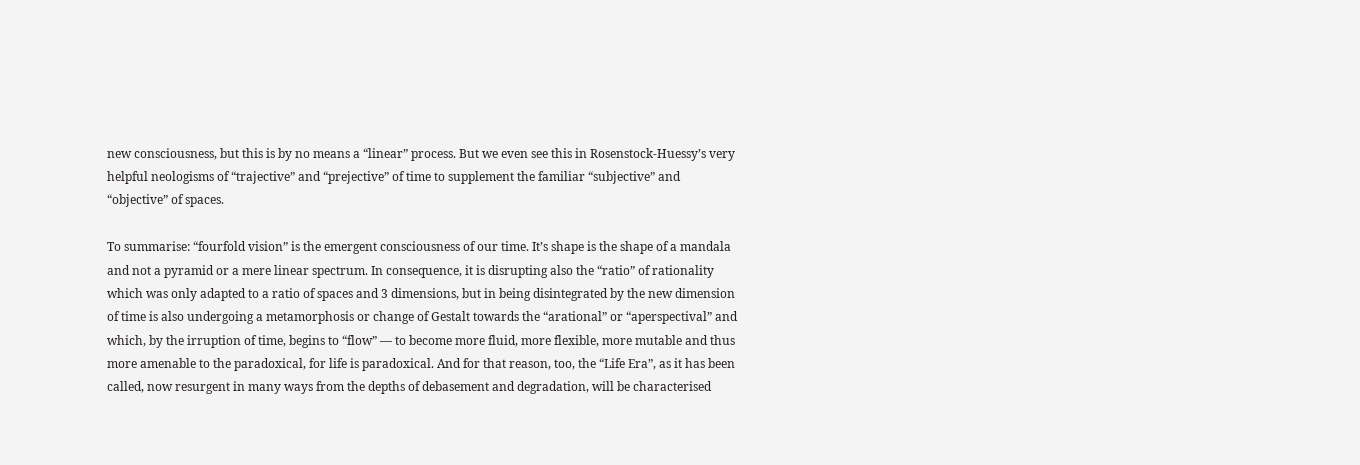new consciousness, but this is by no means a “linear” process. But we even see this in Rosenstock-Huessy’s very helpful neologisms of “trajective” and “prejective” of time to supplement the familiar “subjective” and “objective” of spaces.

To summarise: “fourfold vision” is the emergent consciousness of our time. It’s shape is the shape of a mandala and not a pyramid or a mere linear spectrum. In consequence, it is disrupting also the “ratio” of rationality which was only adapted to a ratio of spaces and 3 dimensions, but in being disintegrated by the new dimension of time is also undergoing a metamorphosis or change of Gestalt towards the “arational” or “aperspectival” and which, by the irruption of time, begins to “flow” — to become more fluid, more flexible, more mutable and thus more amenable to the paradoxical, for life is paradoxical. And for that reason, too, the “Life Era”, as it has been called, now resurgent in many ways from the depths of debasement and degradation, will be characterised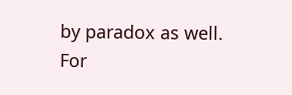by paradox as well. For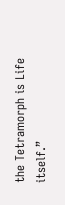the Tetramorph is Life itself.”